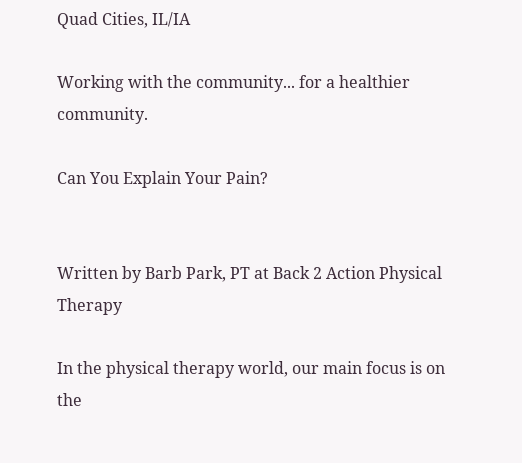Quad Cities, IL/IA

Working with the community... for a healthier community.

Can You Explain Your Pain?


Written by Barb Park, PT at Back 2 Action Physical Therapy

In the physical therapy world, our main focus is on the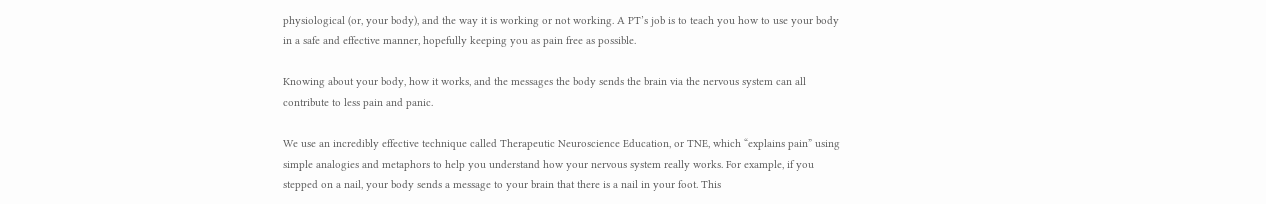physiological (or, your body), and the way it is working or not working. A PT’s job is to teach you how to use your body in a safe and effective manner, hopefully keeping you as pain free as possible.

Knowing about your body, how it works, and the messages the body sends the brain via the nervous system can all contribute to less pain and panic.

We use an incredibly effective technique called Therapeutic Neuroscience Education, or TNE, which “explains pain” using simple analogies and metaphors to help you understand how your nervous system really works. For example, if you stepped on a nail, your body sends a message to your brain that there is a nail in your foot. This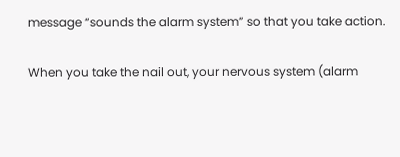message “sounds the alarm system” so that you take action.

When you take the nail out, your nervous system (alarm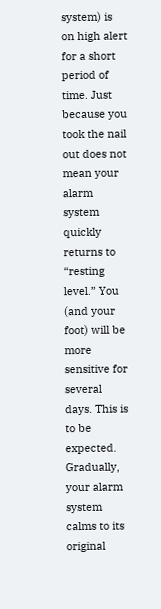system) is on high alert for a short period of time. Just because you took the nail out does not mean your alarm system quickly returns to “resting level.” You (and your foot) will be more sensitive for several days. This is to be expected. Gradually, your alarm system calms to its original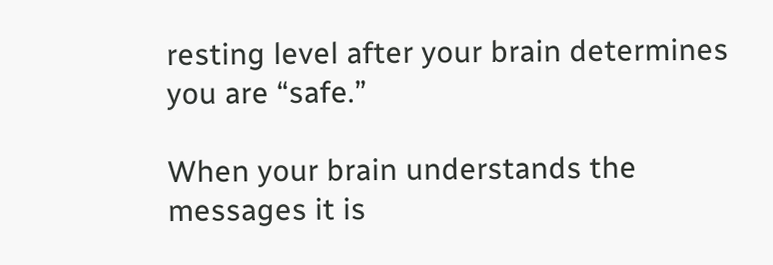resting level after your brain determines you are “safe.”

When your brain understands the messages it is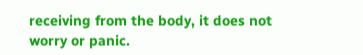receiving from the body, it does not worry or panic.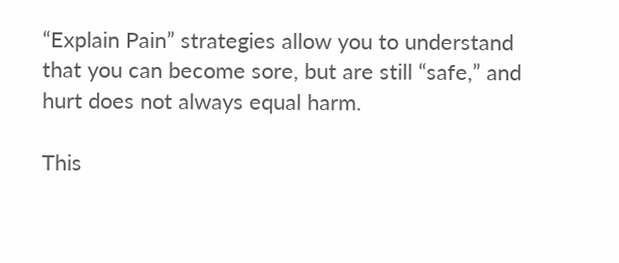“Explain Pain” strategies allow you to understand that you can become sore, but are still “safe,” and hurt does not always equal harm.

This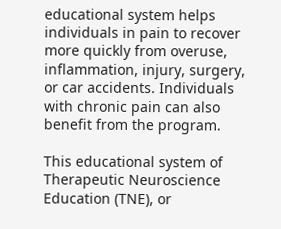educational system helps individuals in pain to recover more quickly from overuse, inflammation, injury, surgery, or car accidents. Individuals with chronic pain can also benefit from the program.

This educational system of Therapeutic Neuroscience Education (TNE), or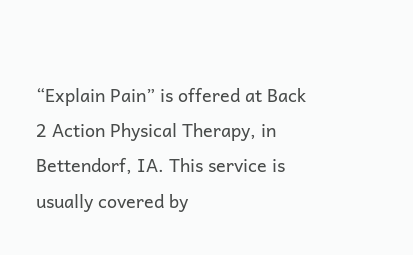“Explain Pain” is offered at Back 2 Action Physical Therapy, in Bettendorf, IA. This service is usually covered by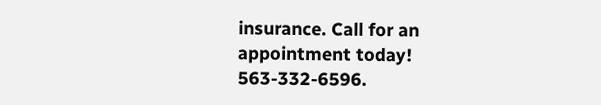insurance. Call for an appointment today! 563-332-6596.